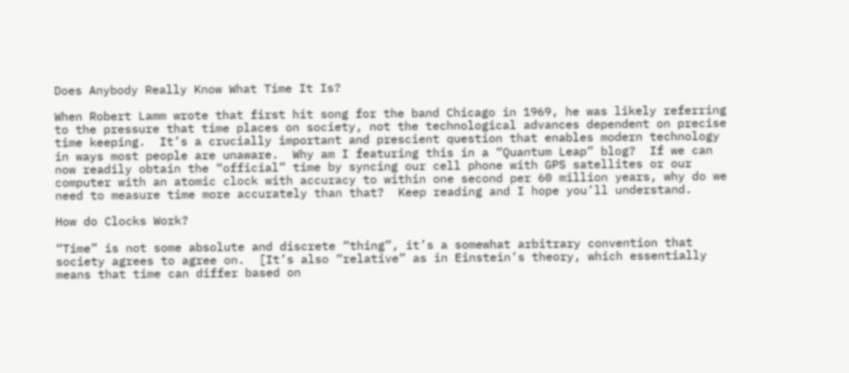Does Anybody Really Know What Time It Is?

When Robert Lamm wrote that first hit song for the band Chicago in 1969, he was likely referring to the pressure that time places on society, not the technological advances dependent on precise time keeping.  It’s a crucially important and prescient question that enables modern technology in ways most people are unaware.  Why am I featuring this in a “Quantum Leap” blog?  If we can now readily obtain the “official” time by syncing our cell phone with GPS satellites or our computer with an atomic clock with accuracy to within one second per 60 million years, why do we need to measure time more accurately than that?  Keep reading and I hope you’ll understand.

How do Clocks Work?

“Time” is not some absolute and discrete “thing”, it’s a somewhat arbitrary convention that society agrees to agree on.  [It’s also “relative” as in Einstein’s theory, which essentially means that time can differ based on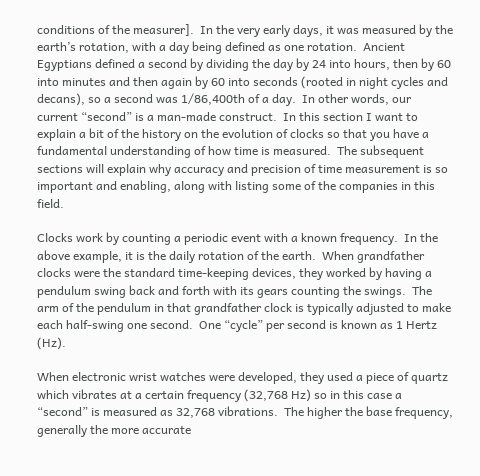conditions of the measurer].  In the very early days, it was measured by the earth’s rotation, with a day being defined as one rotation.  Ancient Egyptians defined a second by dividing the day by 24 into hours, then by 60 into minutes and then again by 60 into seconds (rooted in night cycles and decans), so a second was 1/86,400th of a day.  In other words, our current “second” is a man-made construct.  In this section I want to explain a bit of the history on the evolution of clocks so that you have a fundamental understanding of how time is measured.  The subsequent sections will explain why accuracy and precision of time measurement is so important and enabling, along with listing some of the companies in this field.

Clocks work by counting a periodic event with a known frequency.  In the above example, it is the daily rotation of the earth.  When grandfather clocks were the standard time-keeping devices, they worked by having a pendulum swing back and forth with its gears counting the swings.  The arm of the pendulum in that grandfather clock is typically adjusted to make each half-swing one second.  One “cycle” per second is known as 1 Hertz (Hz).

When electronic wrist watches were developed, they used a piece of quartz which vibrates at a certain frequency (32,768 Hz) so in this case a “second” is measured as 32,768 vibrations.  The higher the base frequency, generally the more accurate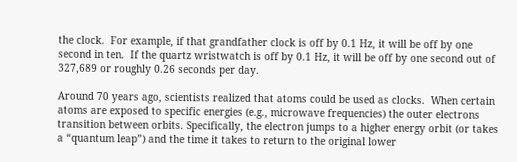the clock.  For example, if that grandfather clock is off by 0.1 Hz, it will be off by one second in ten.  If the quartz wristwatch is off by 0.1 Hz, it will be off by one second out of 327,689 or roughly 0.26 seconds per day.

Around 70 years ago, scientists realized that atoms could be used as clocks.  When certain atoms are exposed to specific energies (e.g., microwave frequencies) the outer electrons transition between orbits. Specifically, the electron jumps to a higher energy orbit (or takes a “quantum leap”) and the time it takes to return to the original lower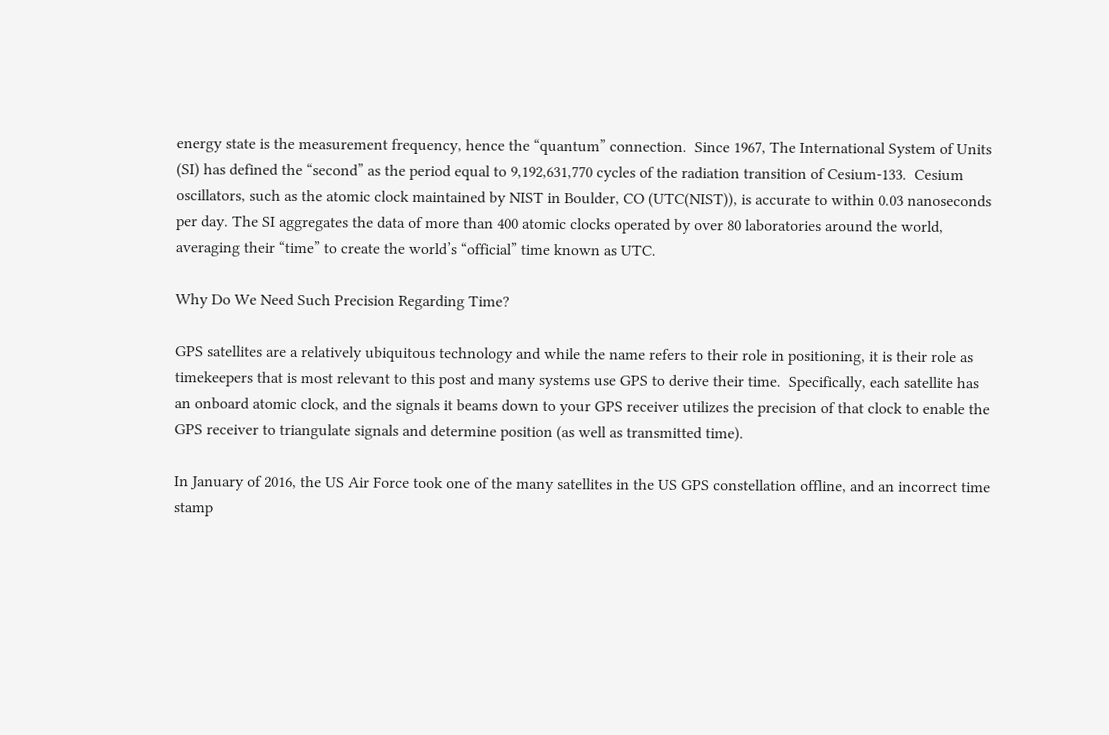energy state is the measurement frequency, hence the “quantum” connection.  Since 1967, The International System of Units (SI) has defined the “second” as the period equal to 9,192,631,770 cycles of the radiation transition of Cesium-133.  Cesium oscillators, such as the atomic clock maintained by NIST in Boulder, CO (UTC(NIST)), is accurate to within 0.03 nanoseconds per day. The SI aggregates the data of more than 400 atomic clocks operated by over 80 laboratories around the world, averaging their “time” to create the world’s “official” time known as UTC.

Why Do We Need Such Precision Regarding Time?

GPS satellites are a relatively ubiquitous technology and while the name refers to their role in positioning, it is their role as timekeepers that is most relevant to this post and many systems use GPS to derive their time.  Specifically, each satellite has an onboard atomic clock, and the signals it beams down to your GPS receiver utilizes the precision of that clock to enable the GPS receiver to triangulate signals and determine position (as well as transmitted time).

In January of 2016, the US Air Force took one of the many satellites in the US GPS constellation offline, and an incorrect time stamp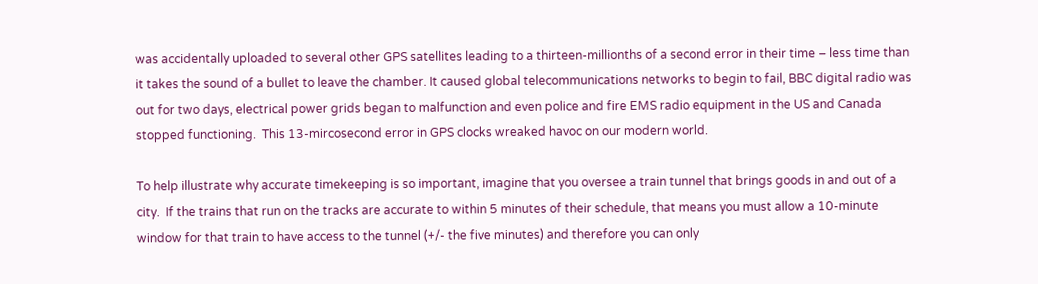was accidentally uploaded to several other GPS satellites leading to a thirteen-millionths of a second error in their time – less time than it takes the sound of a bullet to leave the chamber. It caused global telecommunications networks to begin to fail, BBC digital radio was out for two days, electrical power grids began to malfunction and even police and fire EMS radio equipment in the US and Canada stopped functioning.  This 13-mircosecond error in GPS clocks wreaked havoc on our modern world.

To help illustrate why accurate timekeeping is so important, imagine that you oversee a train tunnel that brings goods in and out of a city.  If the trains that run on the tracks are accurate to within 5 minutes of their schedule, that means you must allow a 10-minute window for that train to have access to the tunnel (+/- the five minutes) and therefore you can only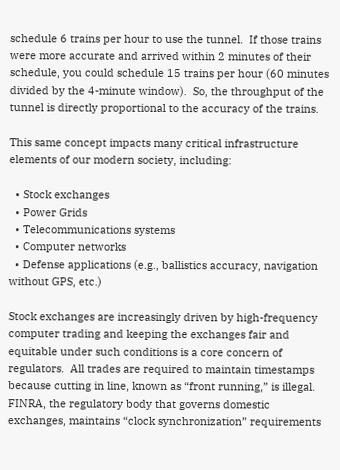schedule 6 trains per hour to use the tunnel.  If those trains were more accurate and arrived within 2 minutes of their schedule, you could schedule 15 trains per hour (60 minutes divided by the 4-minute window).  So, the throughput of the tunnel is directly proportional to the accuracy of the trains.

This same concept impacts many critical infrastructure elements of our modern society, including:

  • Stock exchanges
  • Power Grids
  • Telecommunications systems
  • Computer networks
  • Defense applications (e.g., ballistics accuracy, navigation without GPS, etc.)

Stock exchanges are increasingly driven by high-frequency computer trading and keeping the exchanges fair and equitable under such conditions is a core concern of regulators.  All trades are required to maintain timestamps because cutting in line, known as “front running,” is illegal.  FINRA, the regulatory body that governs domestic exchanges, maintains “clock synchronization” requirements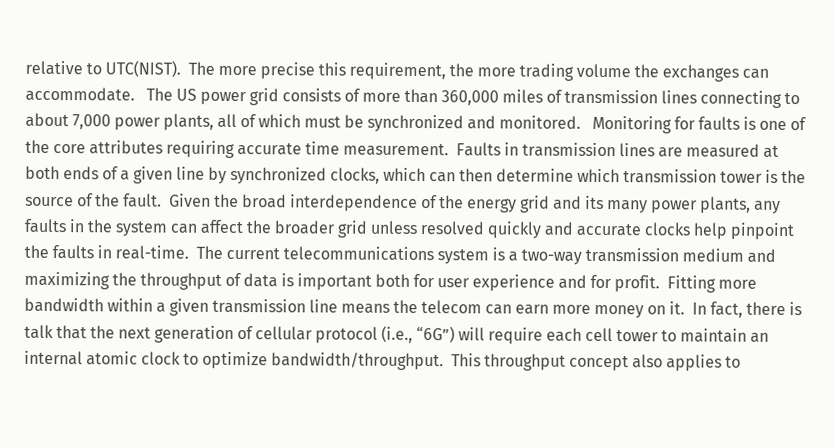relative to UTC(NIST).  The more precise this requirement, the more trading volume the exchanges can accommodate.   The US power grid consists of more than 360,000 miles of transmission lines connecting to about 7,000 power plants, all of which must be synchronized and monitored.   Monitoring for faults is one of the core attributes requiring accurate time measurement.  Faults in transmission lines are measured at both ends of a given line by synchronized clocks, which can then determine which transmission tower is the source of the fault.  Given the broad interdependence of the energy grid and its many power plants, any faults in the system can affect the broader grid unless resolved quickly and accurate clocks help pinpoint the faults in real-time.  The current telecommunications system is a two-way transmission medium and maximizing the throughput of data is important both for user experience and for profit.  Fitting more bandwidth within a given transmission line means the telecom can earn more money on it.  In fact, there is talk that the next generation of cellular protocol (i.e., “6G”) will require each cell tower to maintain an internal atomic clock to optimize bandwidth/throughput.  This throughput concept also applies to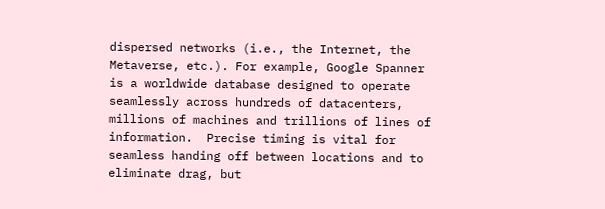dispersed networks (i.e., the Internet, the Metaverse, etc.). For example, Google Spanner is a worldwide database designed to operate seamlessly across hundreds of datacenters, millions of machines and trillions of lines of information.  Precise timing is vital for seamless handing off between locations and to eliminate drag, but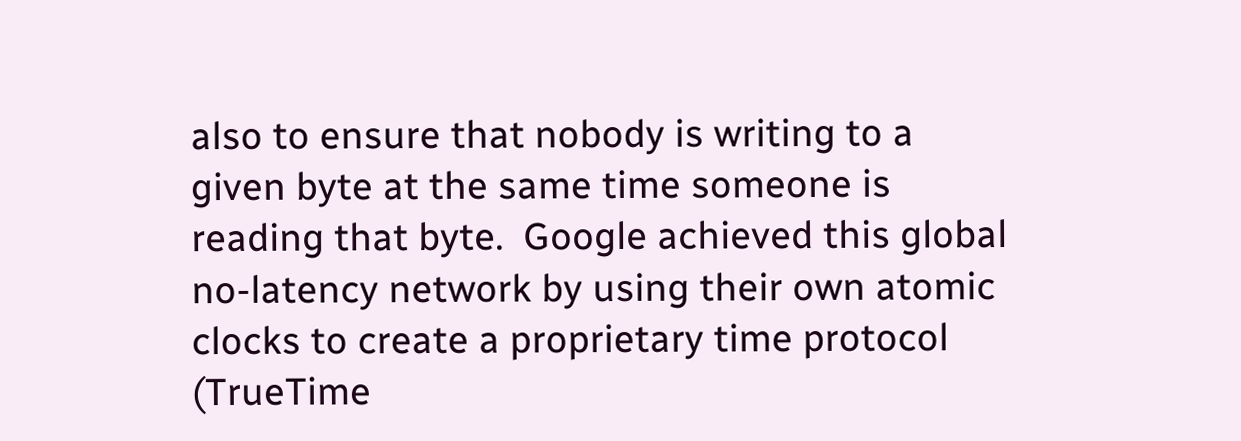also to ensure that nobody is writing to a given byte at the same time someone is reading that byte.  Google achieved this global no-latency network by using their own atomic clocks to create a proprietary time protocol (TrueTime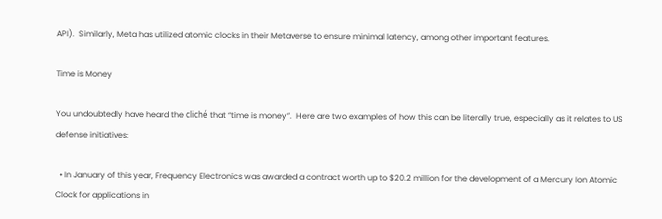API).  Similarly, Meta has utilized atomic clocks in their Metaverse to ensure minimal latency, among other important features.

Time is Money

You undoubtedly have heard the cliché that “time is money”.  Here are two examples of how this can be literally true, especially as it relates to US defense initiatives:

  • In January of this year, Frequency Electronics was awarded a contract worth up to $20.2 million for the development of a Mercury Ion Atomic Clock for applications in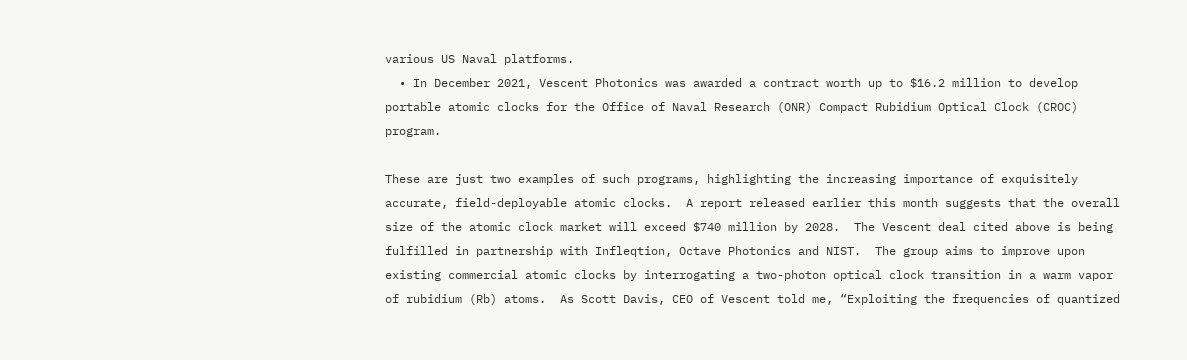various US Naval platforms.
  • In December 2021, Vescent Photonics was awarded a contract worth up to $16.2 million to develop portable atomic clocks for the Office of Naval Research (ONR) Compact Rubidium Optical Clock (CROC) program.

These are just two examples of such programs, highlighting the increasing importance of exquisitely accurate, field-deployable atomic clocks.  A report released earlier this month suggests that the overall size of the atomic clock market will exceed $740 million by 2028.  The Vescent deal cited above is being fulfilled in partnership with Infleqtion, Octave Photonics and NIST.  The group aims to improve upon existing commercial atomic clocks by interrogating a two-photon optical clock transition in a warm vapor of rubidium (Rb) atoms.  As Scott Davis, CEO of Vescent told me, “Exploiting the frequencies of quantized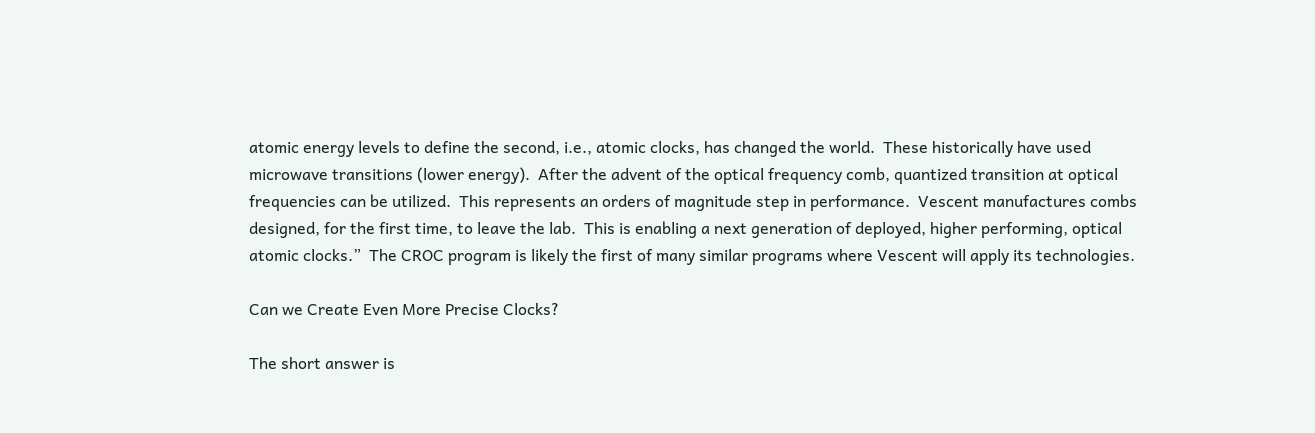atomic energy levels to define the second, i.e., atomic clocks, has changed the world.  These historically have used microwave transitions (lower energy).  After the advent of the optical frequency comb, quantized transition at optical frequencies can be utilized.  This represents an orders of magnitude step in performance.  Vescent manufactures combs designed, for the first time, to leave the lab.  This is enabling a next generation of deployed, higher performing, optical atomic clocks.”  The CROC program is likely the first of many similar programs where Vescent will apply its technologies.

Can we Create Even More Precise Clocks?

The short answer is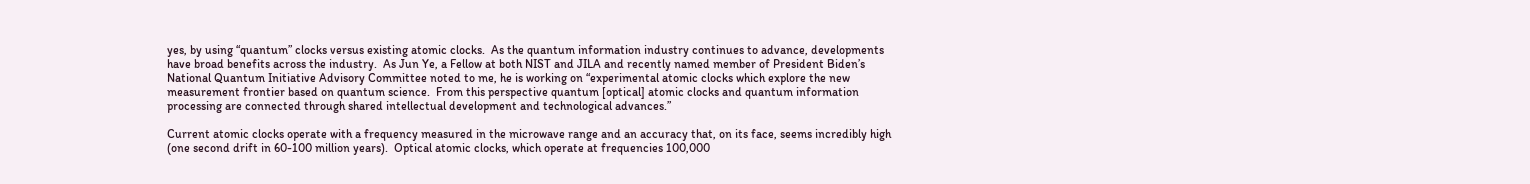yes, by using “quantum” clocks versus existing atomic clocks.  As the quantum information industry continues to advance, developments have broad benefits across the industry.  As Jun Ye, a Fellow at both NIST and JILA and recently named member of President Biden’s National Quantum Initiative Advisory Committee noted to me, he is working on “experimental atomic clocks which explore the new measurement frontier based on quantum science.  From this perspective quantum [optical] atomic clocks and quantum information processing are connected through shared intellectual development and technological advances.”

Current atomic clocks operate with a frequency measured in the microwave range and an accuracy that, on its face, seems incredibly high (one second drift in 60-100 million years).  Optical atomic clocks, which operate at frequencies 100,000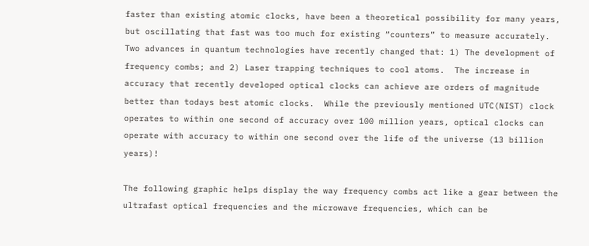faster than existing atomic clocks, have been a theoretical possibility for many years, but oscillating that fast was too much for existing “counters” to measure accurately.  Two advances in quantum technologies have recently changed that: 1) The development of frequency combs; and 2) Laser trapping techniques to cool atoms.  The increase in accuracy that recently developed optical clocks can achieve are orders of magnitude better than todays best atomic clocks.  While the previously mentioned UTC(NIST) clock operates to within one second of accuracy over 100 million years, optical clocks can operate with accuracy to within one second over the life of the universe (13 billion years)!

The following graphic helps display the way frequency combs act like a gear between the ultrafast optical frequencies and the microwave frequencies, which can be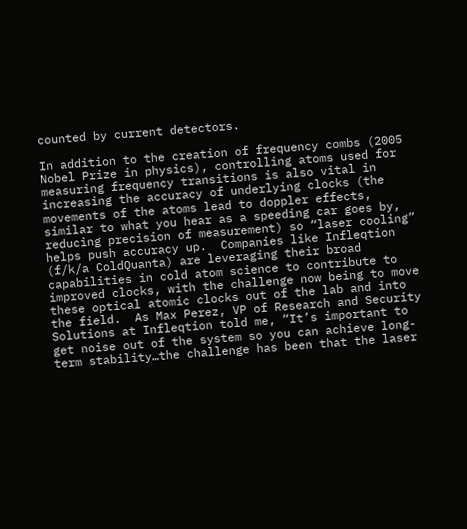counted by current detectors.

In addition to the creation of frequency combs (2005 Nobel Prize in physics), controlling atoms used for measuring frequency transitions is also vital in increasing the accuracy of underlying clocks (the movements of the atoms lead to doppler effects, similar to what you hear as a speeding car goes by, reducing precision of measurement) so “laser cooling” helps push accuracy up.  Companies like Infleqtion (f/k/a ColdQuanta) are leveraging their broad capabilities in cold atom science to contribute to improved clocks, with the challenge now being to move these optical atomic clocks out of the lab and into the field.  As Max Perez, VP of Research and Security Solutions at Infleqtion told me, “It’s important to get noise out of the system so you can achieve long-term stability…the challenge has been that the laser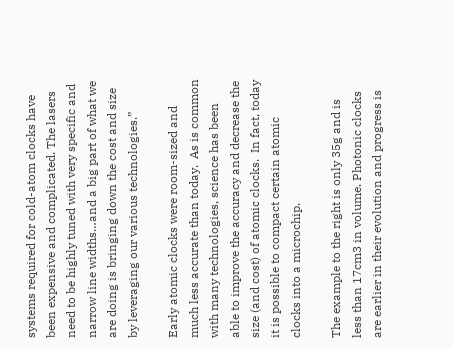systems required for cold-atom clocks have been expensive and complicated. The lasers need to be highly tuned with very specific and narrow line widths…and a big part of what we are doing is bringing down the cost and size by leveraging our various technologies.”

Early atomic clocks were room-sized and much less accurate than today.  As is common with many technologies, science has been able to improve the accuracy and decrease the size (and cost) of atomic clocks.  In fact, today it is possible to compact certain atomic clocks into a microchip.

The example to the right is only 35g and is less than 17cm3 in volume. Photonic clocks are earlier in their evolution and progress is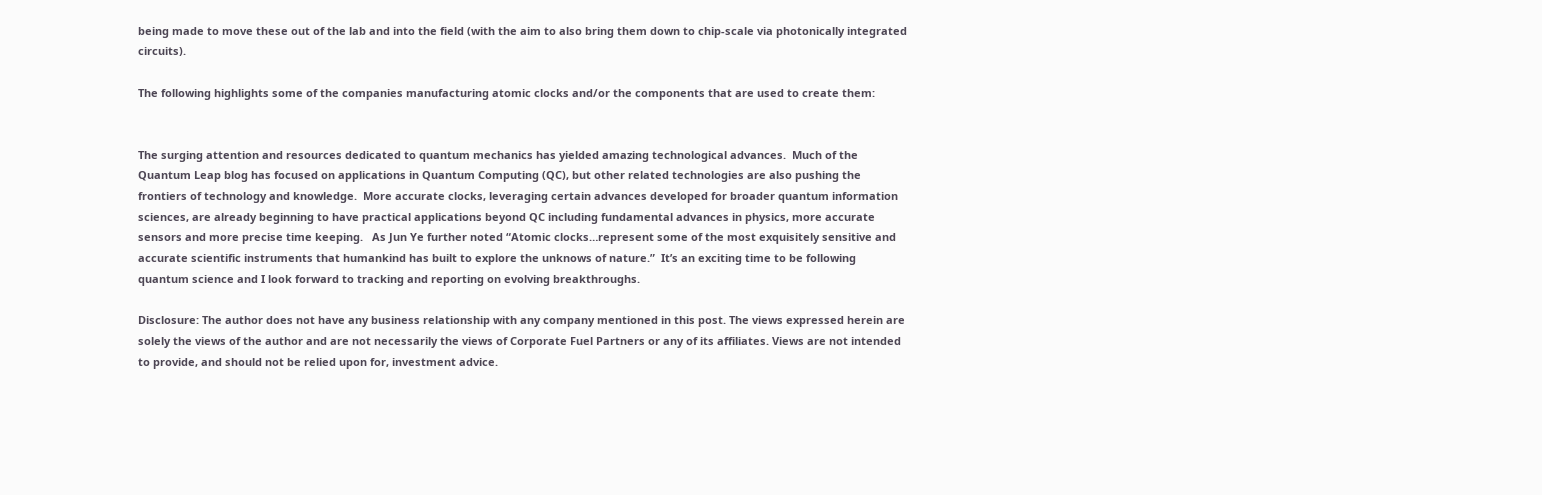being made to move these out of the lab and into the field (with the aim to also bring them down to chip-scale via photonically integrated circuits).

The following highlights some of the companies manufacturing atomic clocks and/or the components that are used to create them:


The surging attention and resources dedicated to quantum mechanics has yielded amazing technological advances.  Much of the Quantum Leap blog has focused on applications in Quantum Computing (QC), but other related technologies are also pushing the frontiers of technology and knowledge.  More accurate clocks, leveraging certain advances developed for broader quantum information sciences, are already beginning to have practical applications beyond QC including fundamental advances in physics, more accurate sensors and more precise time keeping.   As Jun Ye further noted “Atomic clocks…represent some of the most exquisitely sensitive and accurate scientific instruments that humankind has built to explore the unknows of nature.”  It’s an exciting time to be following quantum science and I look forward to tracking and reporting on evolving breakthroughs.

Disclosure: The author does not have any business relationship with any company mentioned in this post. The views expressed herein are solely the views of the author and are not necessarily the views of Corporate Fuel Partners or any of its affiliates. Views are not intended to provide, and should not be relied upon for, investment advice.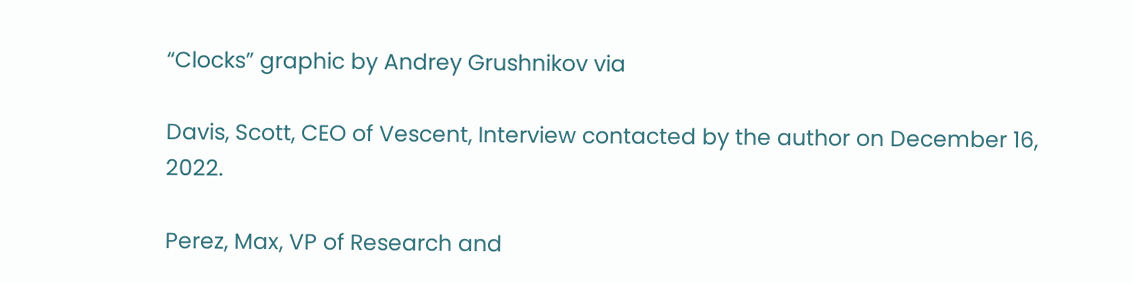“Clocks” graphic by Andrey Grushnikov via

Davis, Scott, CEO of Vescent, Interview contacted by the author on December 16, 2022.

Perez, Max, VP of Research and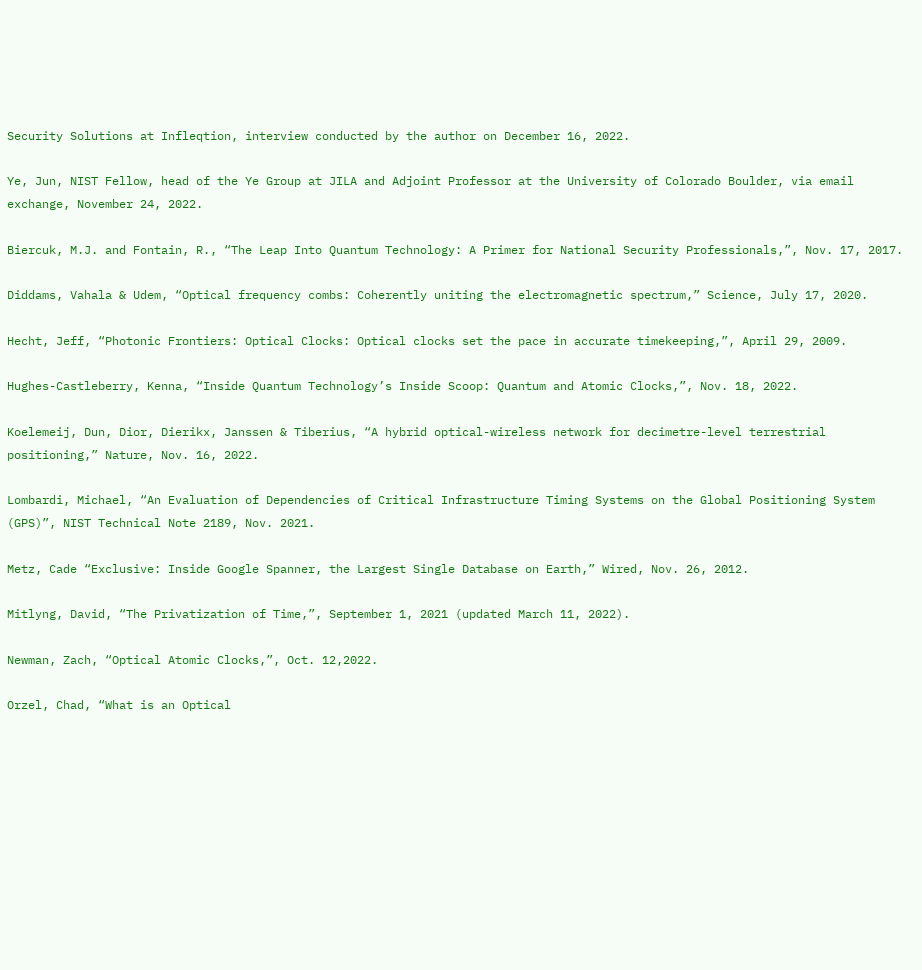Security Solutions at Infleqtion, interview conducted by the author on December 16, 2022.

Ye, Jun, NIST Fellow, head of the Ye Group at JILA and Adjoint Professor at the University of Colorado Boulder, via email exchange, November 24, 2022.

Biercuk, M.J. and Fontain, R., “The Leap Into Quantum Technology: A Primer for National Security Professionals,”, Nov. 17, 2017.

Diddams, Vahala & Udem, “Optical frequency combs: Coherently uniting the electromagnetic spectrum,” Science, July 17, 2020.

Hecht, Jeff, “Photonic Frontiers: Optical Clocks: Optical clocks set the pace in accurate timekeeping,”, April 29, 2009.

Hughes-Castleberry, Kenna, “Inside Quantum Technology’s Inside Scoop: Quantum and Atomic Clocks,”, Nov. 18, 2022.

Koelemeij, Dun, Dior, Dierikx, Janssen & Tiberius, “A hybrid optical-wireless network for decimetre-level terrestrial positioning,” Nature, Nov. 16, 2022.

Lombardi, Michael, “An Evaluation of Dependencies of Critical Infrastructure Timing Systems on the Global Positioning System (GPS)”, NIST Technical Note 2189, Nov. 2021.

Metz, Cade “Exclusive: Inside Google Spanner, the Largest Single Database on Earth,” Wired, Nov. 26, 2012.

Mitlyng, David, “The Privatization of Time,”, September 1, 2021 (updated March 11, 2022).

Newman, Zach, “Optical Atomic Clocks,”, Oct. 12,2022.

Orzel, Chad, “What is an Optical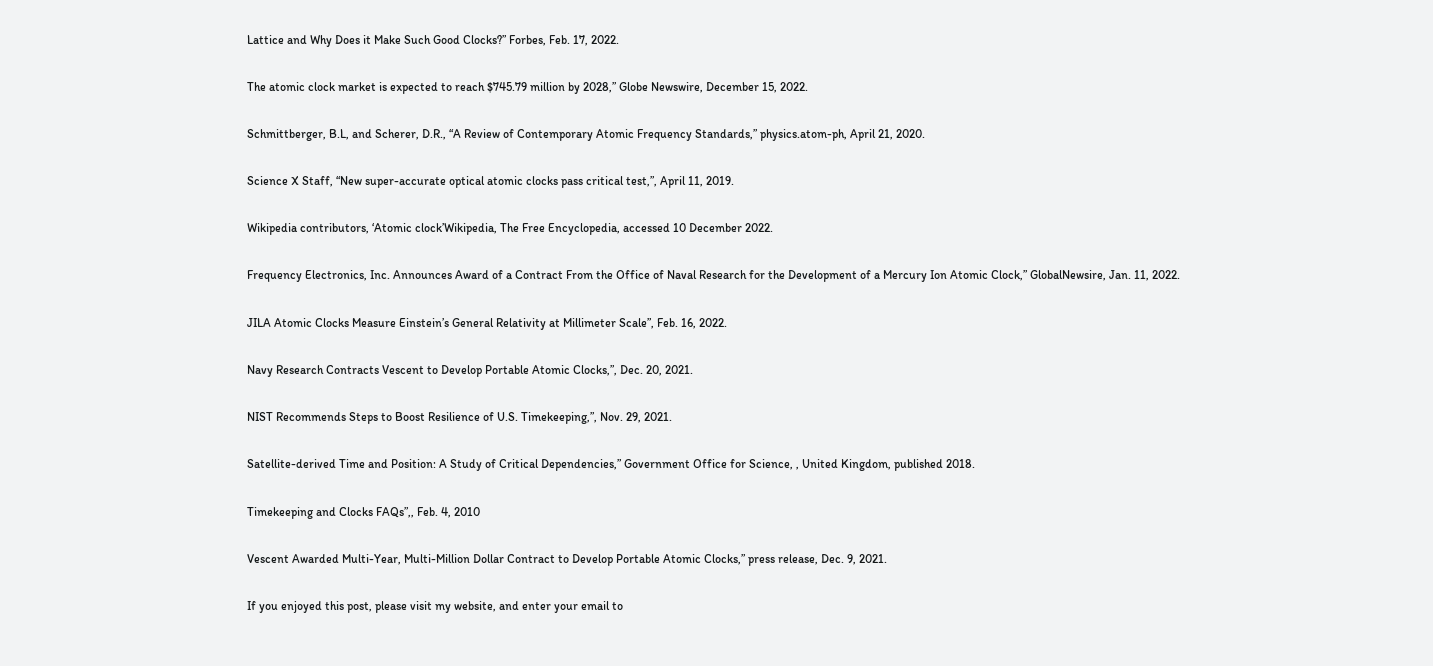Lattice and Why Does it Make Such Good Clocks?” Forbes, Feb. 17, 2022.

The atomic clock market is expected to reach $745.79 million by 2028,” Globe Newswire, December 15, 2022.

Schmittberger, B.L, and Scherer, D.R., “A Review of Contemporary Atomic Frequency Standards,” physics.atom-ph, April 21, 2020.

Science X Staff, “New super-accurate optical atomic clocks pass critical test,”, April 11, 2019.

Wikipedia contributors, ‘Atomic clock’Wikipedia, The Free Encyclopedia, accessed 10 December 2022.

Frequency Electronics, Inc. Announces Award of a Contract From the Office of Naval Research for the Development of a Mercury Ion Atomic Clock,” GlobalNewsire, Jan. 11, 2022.

JILA Atomic Clocks Measure Einstein’s General Relativity at Millimeter Scale”, Feb. 16, 2022.

Navy Research Contracts Vescent to Develop Portable Atomic Clocks,”, Dec. 20, 2021.

NIST Recommends Steps to Boost Resilience of U.S. Timekeeping,”, Nov. 29, 2021.

Satellite-derived Time and Position: A Study of Critical Dependencies,” Government Office for Science, , United Kingdom, published 2018.

Timekeeping and Clocks FAQs”,, Feb. 4, 2010

Vescent Awarded Multi-Year, Multi-Million Dollar Contract to Develop Portable Atomic Clocks,” press release, Dec. 9, 2021.

If you enjoyed this post, please visit my website, and enter your email to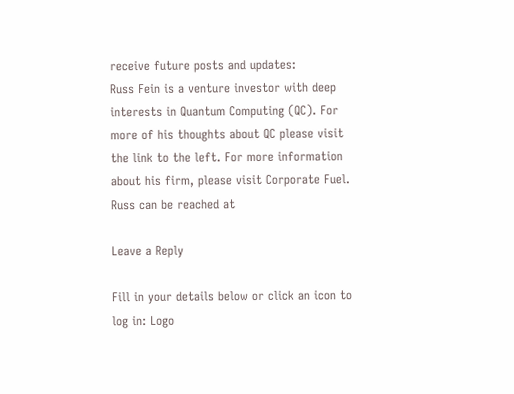receive future posts and updates:
Russ Fein is a venture investor with deep interests in Quantum Computing (QC). For more of his thoughts about QC please visit the link to the left. For more information about his firm, please visit Corporate Fuel. Russ can be reached at

Leave a Reply

Fill in your details below or click an icon to log in: Logo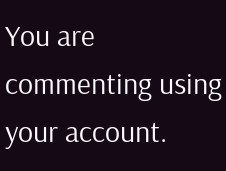You are commenting using your account.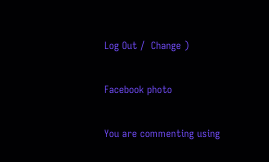Log Out /  Change )

Facebook photo

You are commenting using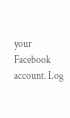your Facebook account. Log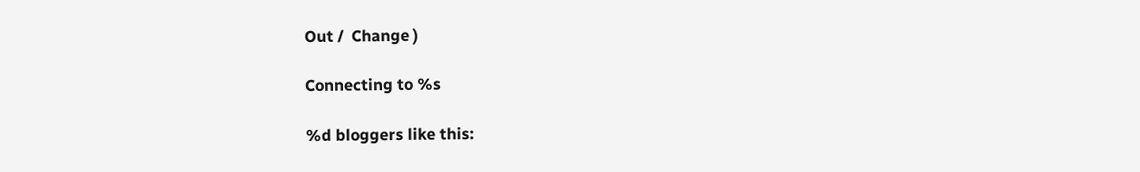Out /  Change )

Connecting to %s

%d bloggers like this: